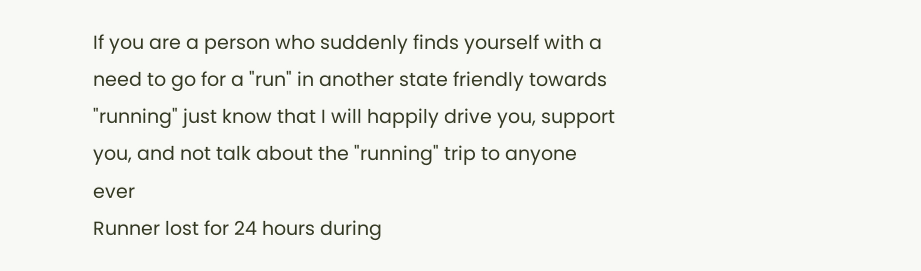If you are a person who suddenly finds yourself with a need to go for a "run" in another state friendly towards "running" just know that I will happily drive you, support you, and not talk about the "running" trip to anyone ever
Runner lost for 24 hours during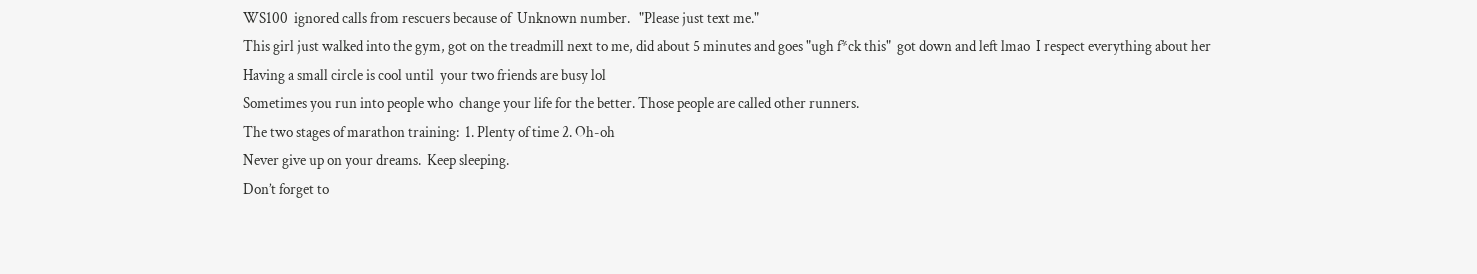WS100  ignored calls from rescuers because of  Unknown number.   "Please just text me."
This girl just walked into the gym, got on the treadmill next to me, did about 5 minutes and goes "ugh f*ck this"  got down and left lmao  I respect everything about her
Having a small circle is cool until  your two friends are busy lol
Sometimes you run into people who  change your life for the better. Those people are called other runners.
The two stages of marathon training:  1. Plenty of time 2. Oh-oh
Never give up on your dreams.  Keep sleeping.
Don’t forget to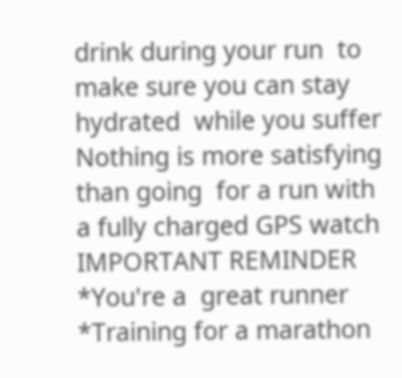drink during your run  to make sure you can stay hydrated  while you suffer
Nothing is more satisfying than going  for a run with a fully charged GPS watch
IMPORTANT REMINDER *You're a  great runner *Training for a marathon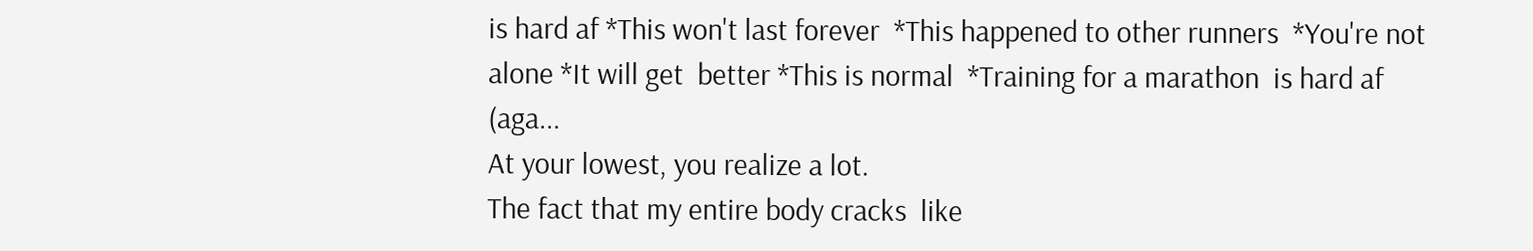is hard af *This won't last forever  *This happened to other runners  *You're not alone *It will get  better *This is normal  *Training for a marathon  is hard af (aga...
At your lowest, you realize a lot.
The fact that my entire body cracks  like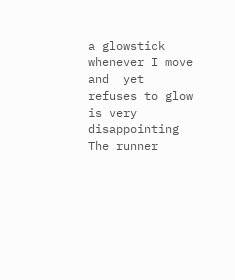a glowstick whenever I move and  yet refuses to glow is very disappointing
The runner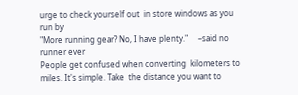urge to check yourself out  in store windows as you run by
"More running gear? No, I have plenty."     –said no runner ever
People get confused when converting  kilometers to miles. It's simple. Take  the distance you want to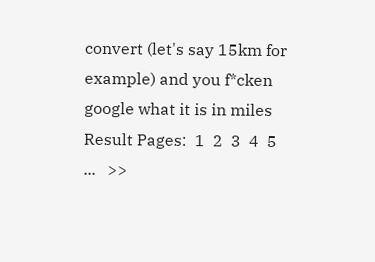convert (let's say 15km for example) and you f*cken  google what it is in miles
Result Pages:  1  2  3  4  5 ...   >>